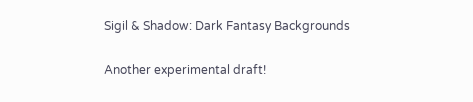Sigil & Shadow: Dark Fantasy Backgrounds

Another experimental draft!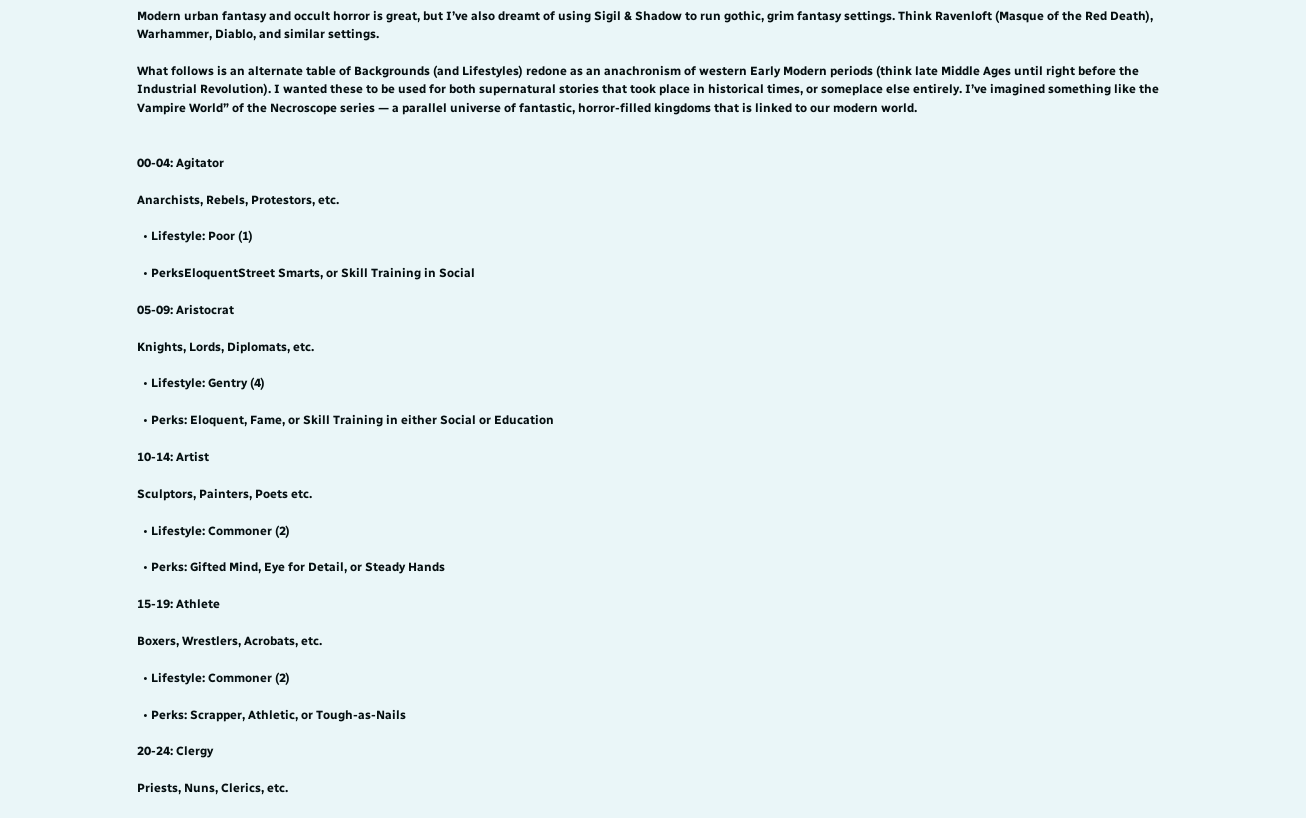Modern urban fantasy and occult horror is great, but I’ve also dreamt of using Sigil & Shadow to run gothic, grim fantasy settings. Think Ravenloft (Masque of the Red Death), Warhammer, Diablo, and similar settings.

What follows is an alternate table of Backgrounds (and Lifestyles) redone as an anachronism of western Early Modern periods (think late Middle Ages until right before the Industrial Revolution). I wanted these to be used for both supernatural stories that took place in historical times, or someplace else entirely. I’ve imagined something like the Vampire World” of the Necroscope series — a parallel universe of fantastic, horror-filled kingdoms that is linked to our modern world.


00-04: Agitator

Anarchists, Rebels, Protestors, etc.

  • Lifestyle: Poor (1)

  • PerksEloquentStreet Smarts, or Skill Training in Social

05-09: Aristocrat

Knights, Lords, Diplomats, etc.

  • Lifestyle: Gentry (4)

  • Perks: Eloquent, Fame, or Skill Training in either Social or Education

10-14: Artist

Sculptors, Painters, Poets etc.

  • Lifestyle: Commoner (2)

  • Perks: Gifted Mind, Eye for Detail, or Steady Hands

15-19: Athlete

Boxers, Wrestlers, Acrobats, etc.

  • Lifestyle: Commoner (2)

  • Perks: Scrapper, Athletic, or Tough-as-Nails

20-24: Clergy

Priests, Nuns, Clerics, etc.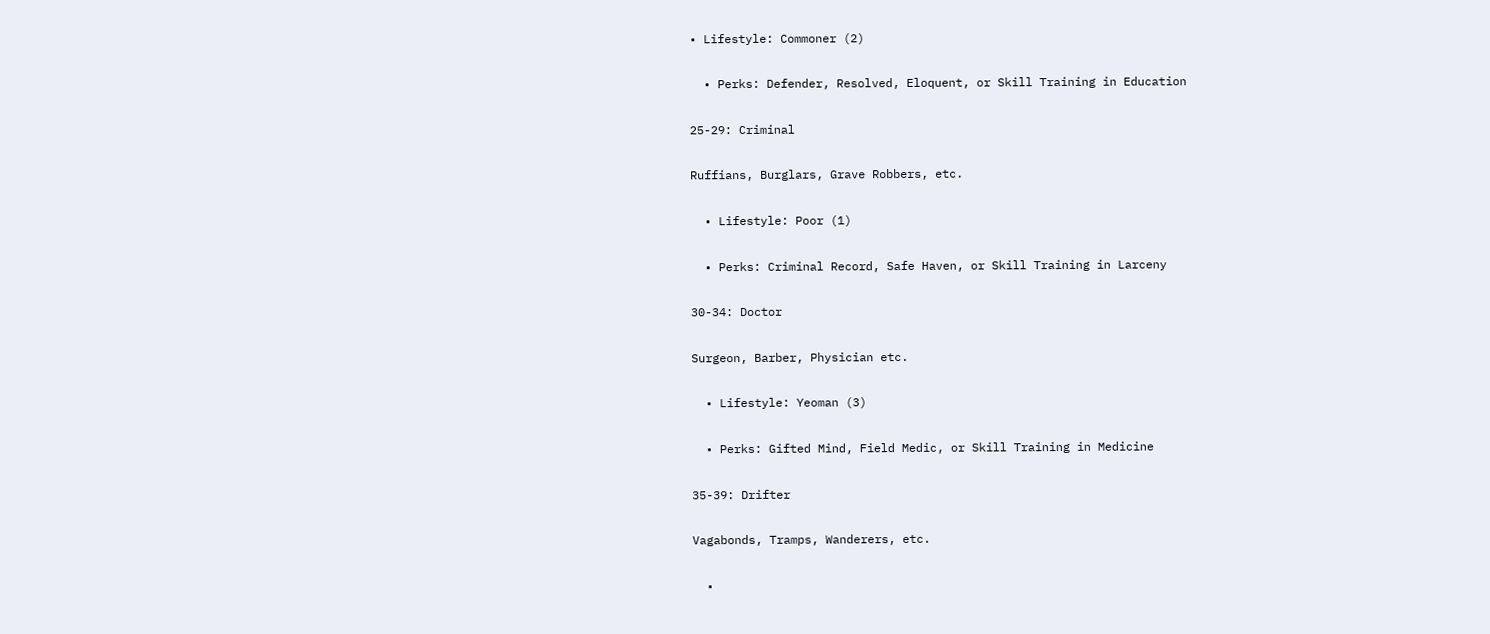• Lifestyle: Commoner (2)

  • Perks: Defender, Resolved, Eloquent, or Skill Training in Education

25-29: Criminal

Ruffians, Burglars, Grave Robbers, etc.

  • Lifestyle: Poor (1)

  • Perks: Criminal Record, Safe Haven, or Skill Training in Larceny

30-34: Doctor

Surgeon, Barber, Physician etc.

  • Lifestyle: Yeoman (3)

  • Perks: Gifted Mind, Field Medic, or Skill Training in Medicine

35-39: Drifter

Vagabonds, Tramps, Wanderers, etc.

  •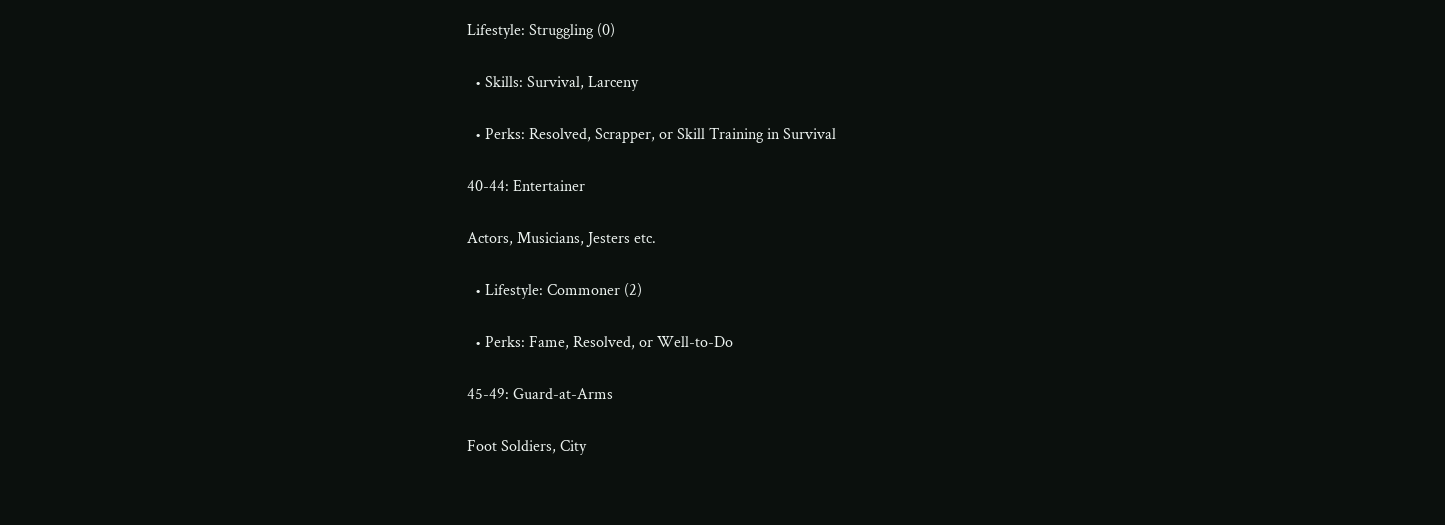Lifestyle: Struggling (0)

  • Skills: Survival, Larceny

  • Perks: Resolved, Scrapper, or Skill Training in Survival

40-44: Entertainer

Actors, Musicians, Jesters etc.

  • Lifestyle: Commoner (2)

  • Perks: Fame, Resolved, or Well-to-Do

45-49: Guard-at-Arms

Foot Soldiers, City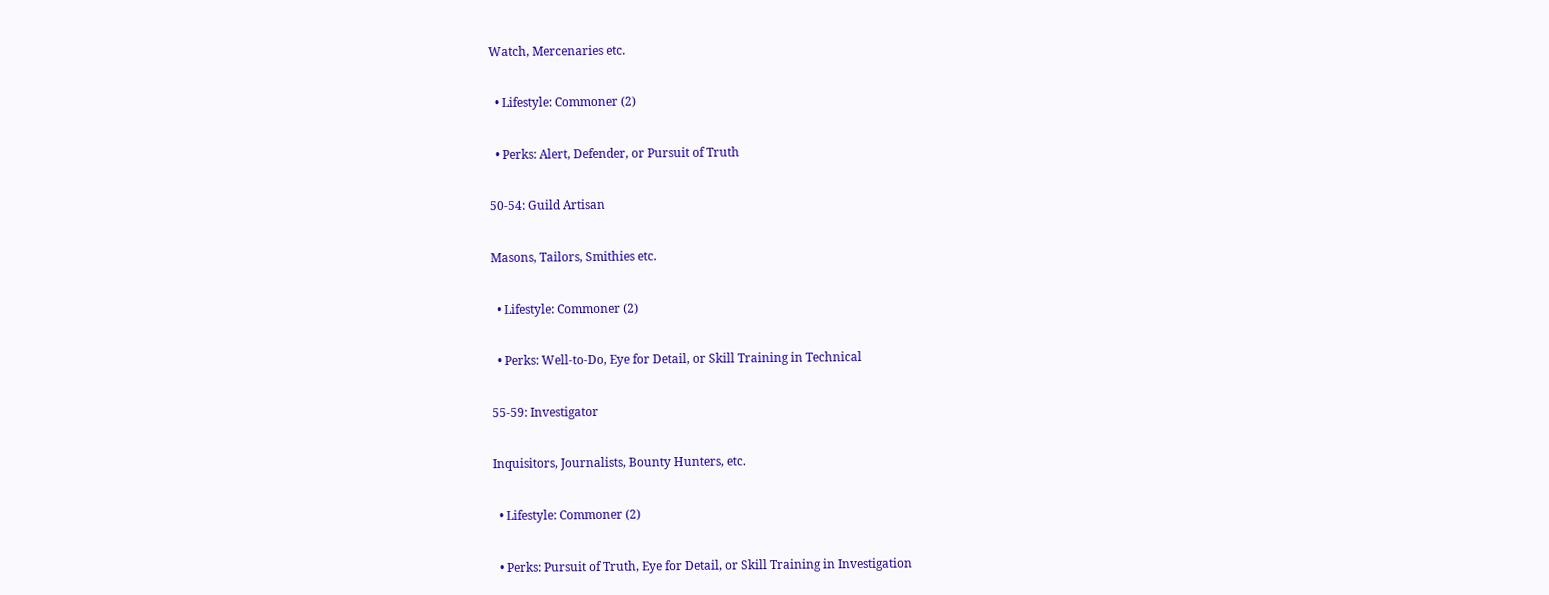Watch, Mercenaries etc.

  • Lifestyle: Commoner (2)

  • Perks: Alert, Defender, or Pursuit of Truth

50-54: Guild Artisan

Masons, Tailors, Smithies etc.

  • Lifestyle: Commoner (2)

  • Perks: Well-to-Do, Eye for Detail, or Skill Training in Technical

55-59: Investigator

Inquisitors, Journalists, Bounty Hunters, etc.

  • Lifestyle: Commoner (2)

  • Perks: Pursuit of Truth, Eye for Detail, or Skill Training in Investigation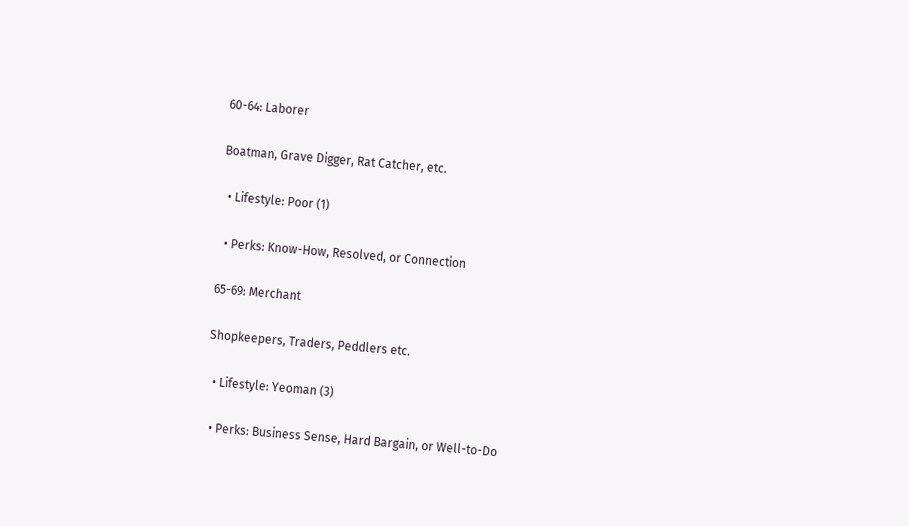60-64: Laborer

Boatman, Grave Digger, Rat Catcher, etc.

  • Lifestyle: Poor (1)

  • Perks: Know-How, Resolved, or Connection

65-69: Merchant

Shopkeepers, Traders, Peddlers etc.

  • Lifestyle: Yeoman (3)

  • Perks: Business Sense, Hard Bargain, or Well-to-Do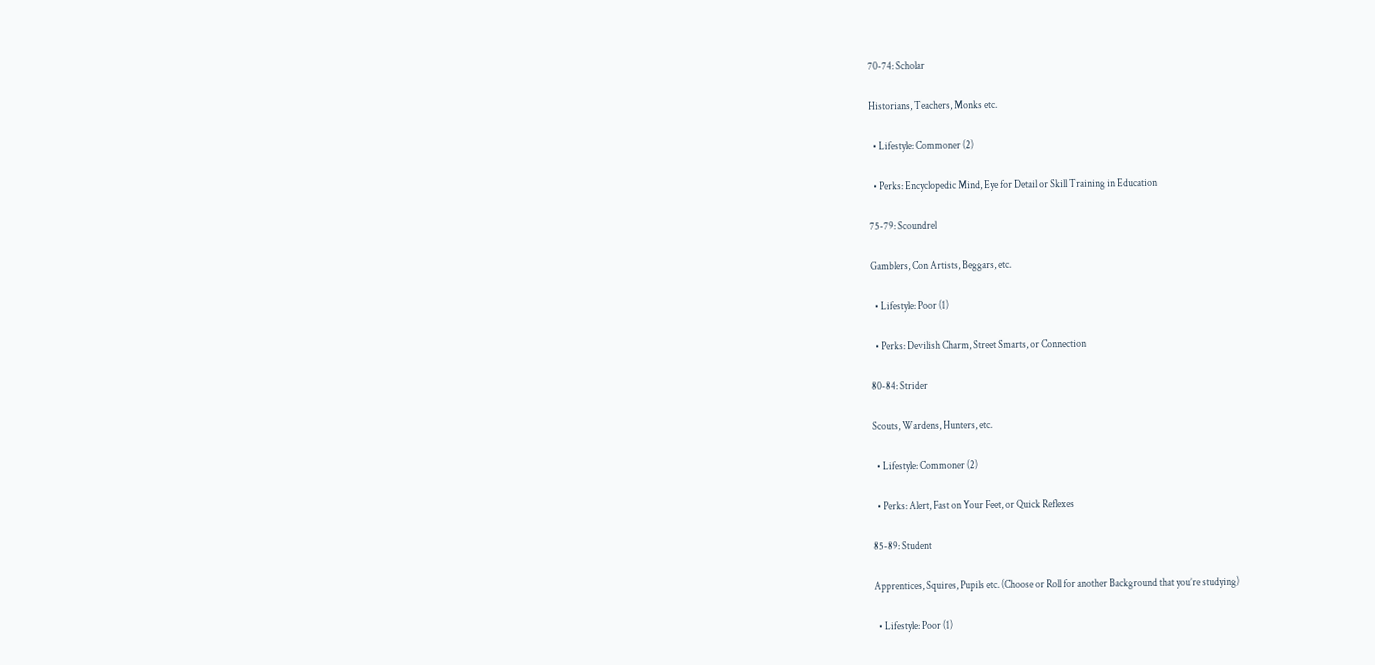70-74: Scholar

Historians, Teachers, Monks etc.

  • Lifestyle: Commoner (2)

  • Perks: Encyclopedic Mind, Eye for Detail or Skill Training in Education

75-79: Scoundrel

Gamblers, Con Artists, Beggars, etc.

  • Lifestyle: Poor (1)

  • Perks: Devilish Charm, Street Smarts, or Connection

80-84: Strider

Scouts, Wardens, Hunters, etc.

  • Lifestyle: Commoner (2)

  • Perks: Alert, Fast on Your Feet, or Quick Reflexes

85-89: Student

Apprentices, Squires, Pupils etc. (Choose or Roll for another Background that you’re studying)

  • Lifestyle: Poor (1)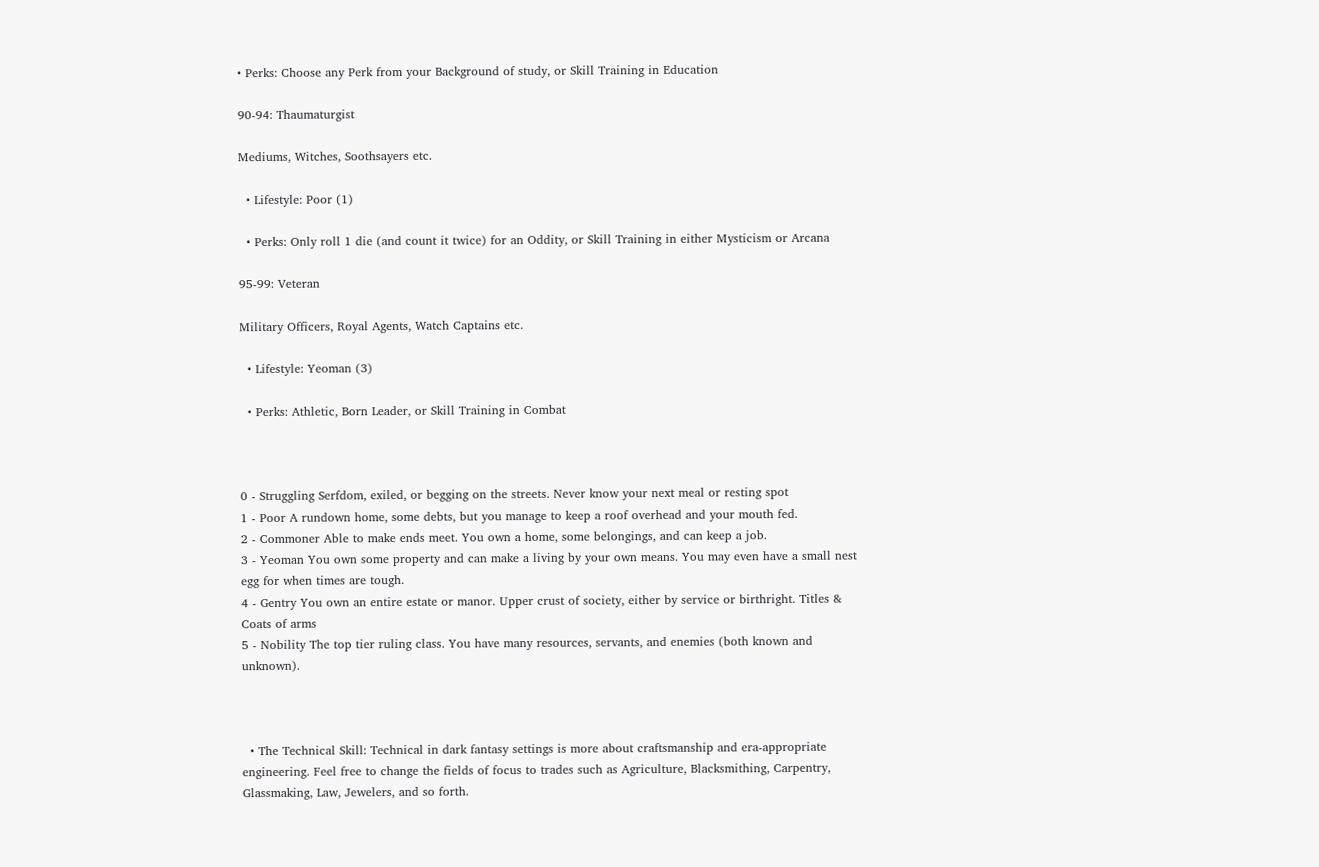• Perks: Choose any Perk from your Background of study, or Skill Training in Education

90-94: Thaumaturgist

Mediums, Witches, Soothsayers etc.

  • Lifestyle: Poor (1)

  • Perks: Only roll 1 die (and count it twice) for an Oddity, or Skill Training in either Mysticism or Arcana

95-99: Veteran

Military Officers, Royal Agents, Watch Captains etc.

  • Lifestyle: Yeoman (3)

  • Perks: Athletic, Born Leader, or Skill Training in Combat



0 - Struggling Serfdom, exiled, or begging on the streets. Never know your next meal or resting spot
1 - Poor A rundown home, some debts, but you manage to keep a roof overhead and your mouth fed.
2 - Commoner Able to make ends meet. You own a home, some belongings, and can keep a job.
3 - Yeoman You own some property and can make a living by your own means. You may even have a small nest egg for when times are tough.
4 - Gentry You own an entire estate or manor. Upper crust of society, either by service or birthright. Titles & Coats of arms
5 - Nobility The top tier ruling class. You have many resources, servants, and enemies (both known and unknown).



  • The Technical Skill: Technical in dark fantasy settings is more about craftsmanship and era-appropriate engineering. Feel free to change the fields of focus to trades such as Agriculture, Blacksmithing, Carpentry, Glassmaking, Law, Jewelers, and so forth.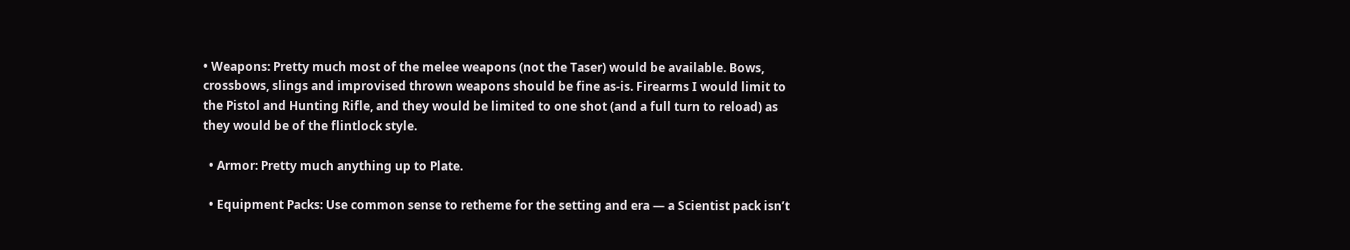• Weapons: Pretty much most of the melee weapons (not the Taser) would be available. Bows, crossbows, slings and improvised thrown weapons should be fine as-is. Firearms I would limit to the Pistol and Hunting Rifle, and they would be limited to one shot (and a full turn to reload) as they would be of the flintlock style.

  • Armor: Pretty much anything up to Plate.

  • Equipment Packs: Use common sense to retheme for the setting and era — a Scientist pack isn’t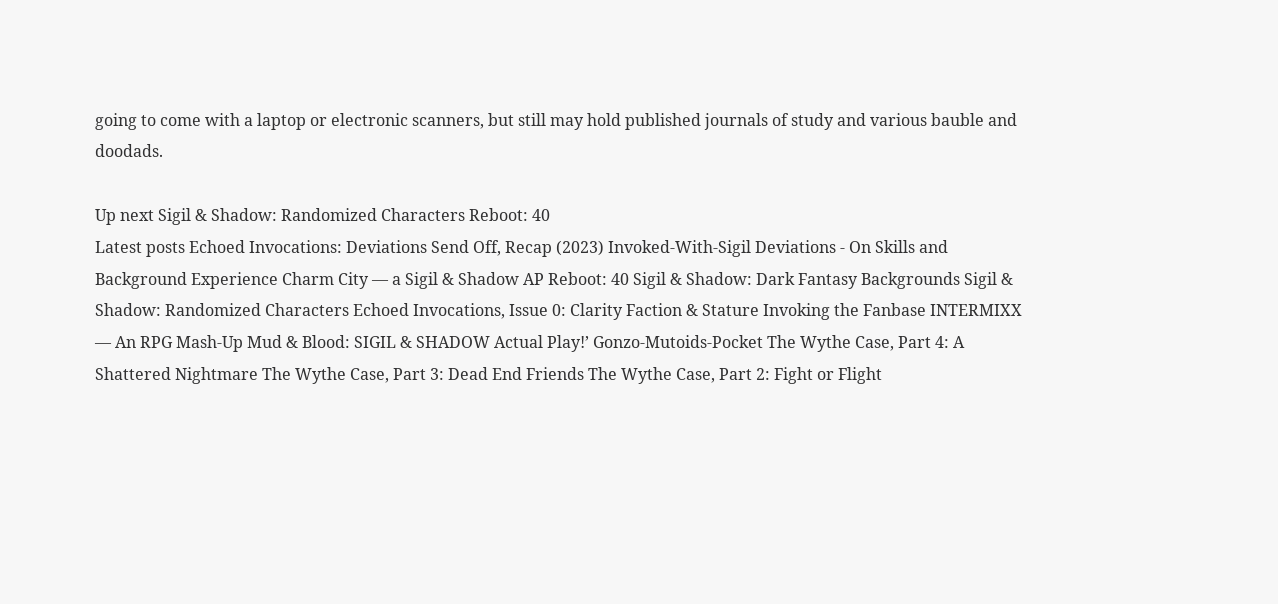going to come with a laptop or electronic scanners, but still may hold published journals of study and various bauble and doodads.

Up next Sigil & Shadow: Randomized Characters Reboot: 40
Latest posts Echoed Invocations: Deviations Send Off, Recap (2023) Invoked-With-Sigil Deviations - On Skills and Background Experience Charm City — a Sigil & Shadow AP Reboot: 40 Sigil & Shadow: Dark Fantasy Backgrounds Sigil & Shadow: Randomized Characters Echoed Invocations, Issue 0: Clarity Faction & Stature Invoking the Fanbase INTERMIXX — An RPG Mash-Up Mud & Blood: SIGIL & SHADOW Actual Play!’ Gonzo-Mutoids-Pocket The Wythe Case, Part 4: A Shattered Nightmare The Wythe Case, Part 3: Dead End Friends The Wythe Case, Part 2: Fight or Flight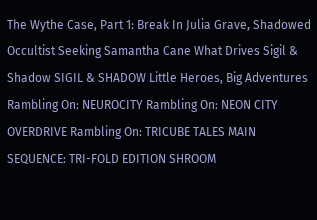The Wythe Case, Part 1: Break In Julia Grave, Shadowed Occultist Seeking Samantha Cane What Drives Sigil & Shadow SIGIL & SHADOW Little Heroes, Big Adventures Rambling On: NEUROCITY Rambling On: NEON CITY OVERDRIVE Rambling On: TRICUBE TALES MAIN SEQUENCE: TRI-FOLD EDITION SHROOM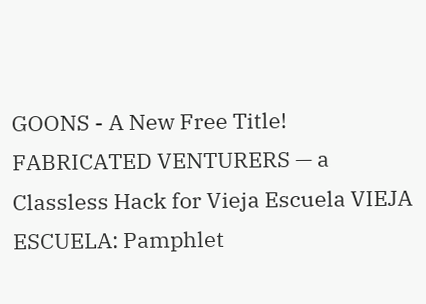GOONS - A New Free Title! FABRICATED VENTURERS — a Classless Hack for Vieja Escuela VIEJA ESCUELA: Pamphlet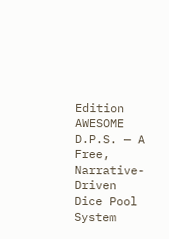Edition AWESOME D.P.S. — A Free, Narrative-Driven Dice Pool System